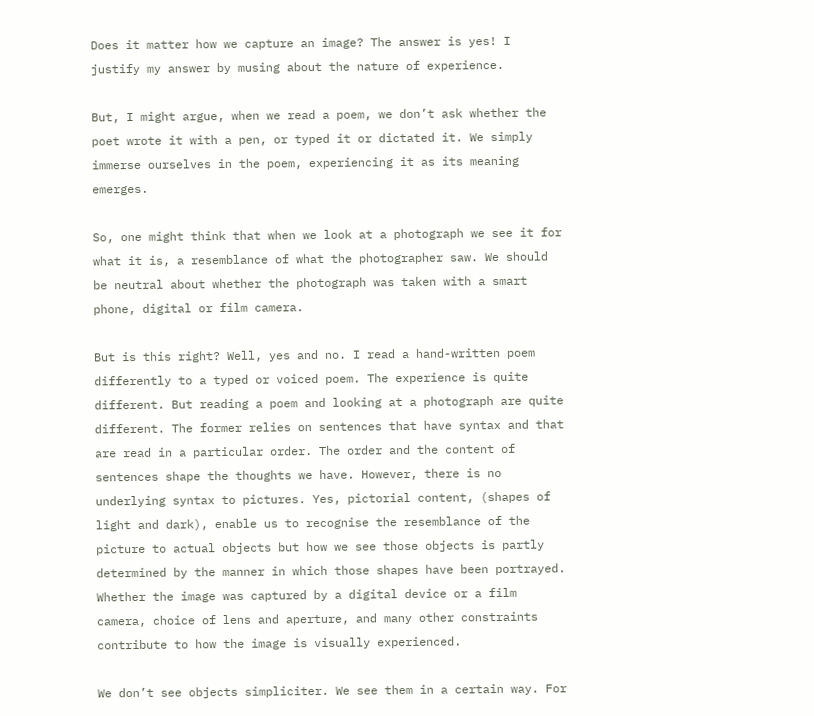Does it matter how we capture an image? The answer is yes! I justify my answer by musing about the nature of experience.

But, I might argue, when we read a poem, we don’t ask whether the poet wrote it with a pen, or typed it or dictated it. We simply immerse ourselves in the poem, experiencing it as its meaning emerges.

So, one might think that when we look at a photograph we see it for what it is, a resemblance of what the photographer saw. We should be neutral about whether the photograph was taken with a smart phone, digital or film camera.

But is this right? Well, yes and no. I read a hand-written poem differently to a typed or voiced poem. The experience is quite different. But reading a poem and looking at a photograph are quite different. The former relies on sentences that have syntax and that are read in a particular order. The order and the content of sentences shape the thoughts we have. However, there is no underlying syntax to pictures. Yes, pictorial content, (shapes of light and dark), enable us to recognise the resemblance of the picture to actual objects but how we see those objects is partly determined by the manner in which those shapes have been portrayed. Whether the image was captured by a digital device or a film camera, choice of lens and aperture, and many other constraints contribute to how the image is visually experienced.

We don’t see objects simpliciter. We see them in a certain way. For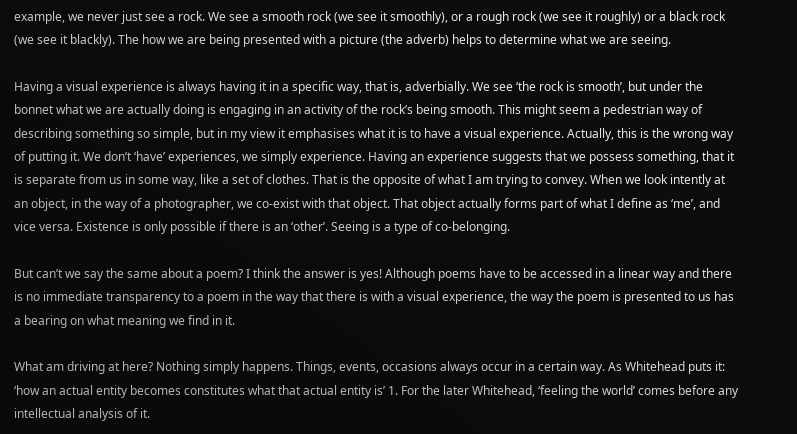example, we never just see a rock. We see a smooth rock (we see it smoothly), or a rough rock (we see it roughly) or a black rock (we see it blackly). The how we are being presented with a picture (the adverb) helps to determine what we are seeing.

Having a visual experience is always having it in a specific way, that is, adverbially. We see ‘the rock is smooth’, but under the bonnet what we are actually doing is engaging in an activity of the rock’s being smooth. This might seem a pedestrian way of describing something so simple, but in my view it emphasises what it is to have a visual experience. Actually, this is the wrong way of putting it. We don’t ‘have’ experiences, we simply experience. Having an experience suggests that we possess something, that it is separate from us in some way, like a set of clothes. That is the opposite of what I am trying to convey. When we look intently at an object, in the way of a photographer, we co-exist with that object. That object actually forms part of what I define as ‘me’, and vice versa. Existence is only possible if there is an ‘other’. Seeing is a type of co-belonging.

But can’t we say the same about a poem? I think the answer is yes! Although poems have to be accessed in a linear way and there is no immediate transparency to a poem in the way that there is with a visual experience, the way the poem is presented to us has a bearing on what meaning we find in it.

What am driving at here? Nothing simply happens. Things, events, occasions always occur in a certain way. As Whitehead puts it: ‘how an actual entity becomes constitutes what that actual entity is’ 1. For the later Whitehead, ‘feeling the world’ comes before any intellectual analysis of it.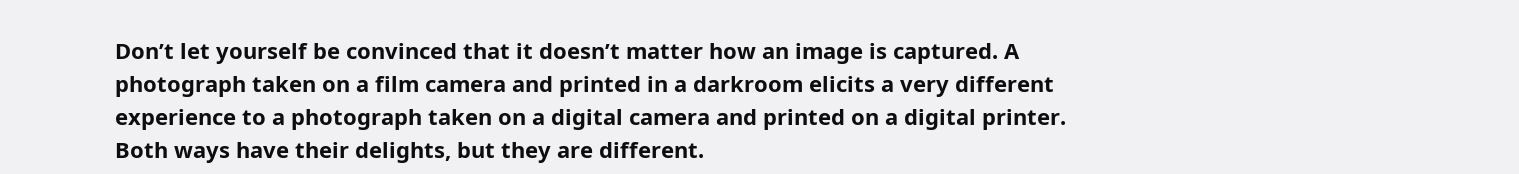Don’t let yourself be convinced that it doesn’t matter how an image is captured. A photograph taken on a film camera and printed in a darkroom elicits a very different experience to a photograph taken on a digital camera and printed on a digital printer. Both ways have their delights, but they are different.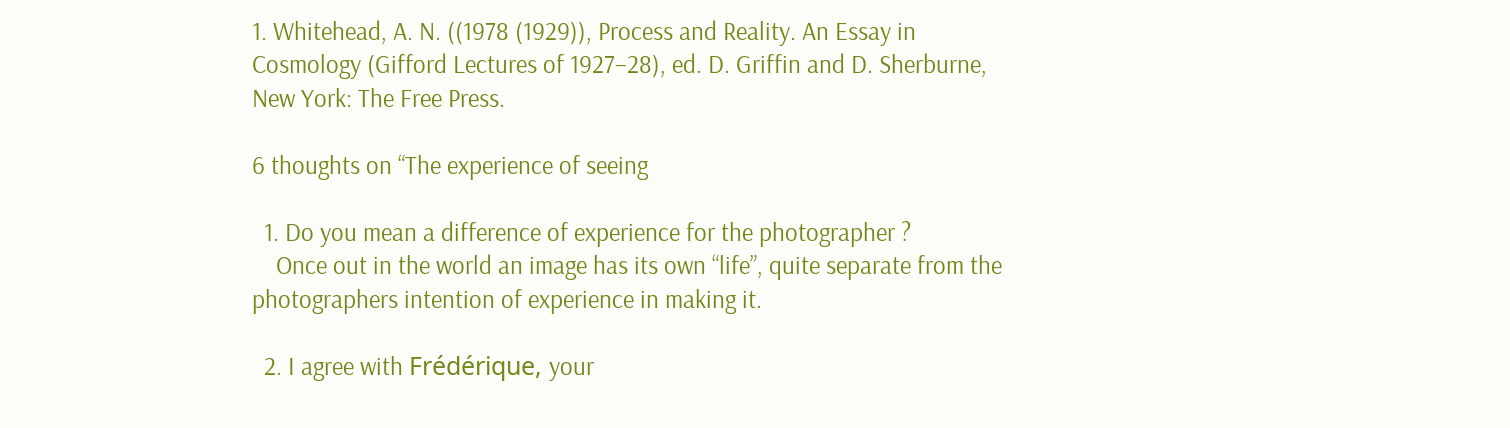1. Whitehead, A. N. ((1978 (1929)), Process and Reality. An Essay in Cosmology (Gifford Lectures of 1927–28), ed. D. Griffin and D. Sherburne, New York: The Free Press.

6 thoughts on “The experience of seeing

  1. Do you mean a difference of experience for the photographer ?
    Once out in the world an image has its own “life”, quite separate from the photographers intention of experience in making it.

  2. I agree with Frédérique, your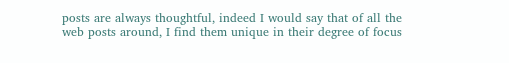posts are always thoughtful, indeed I would say that of all the web posts around, I find them unique in their degree of focus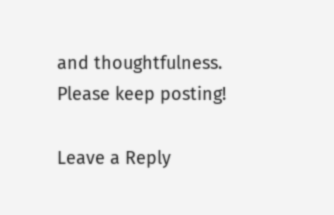and thoughtfulness. Please keep posting!

Leave a Reply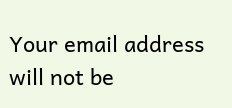Your email address will not be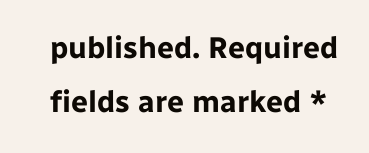published. Required fields are marked *